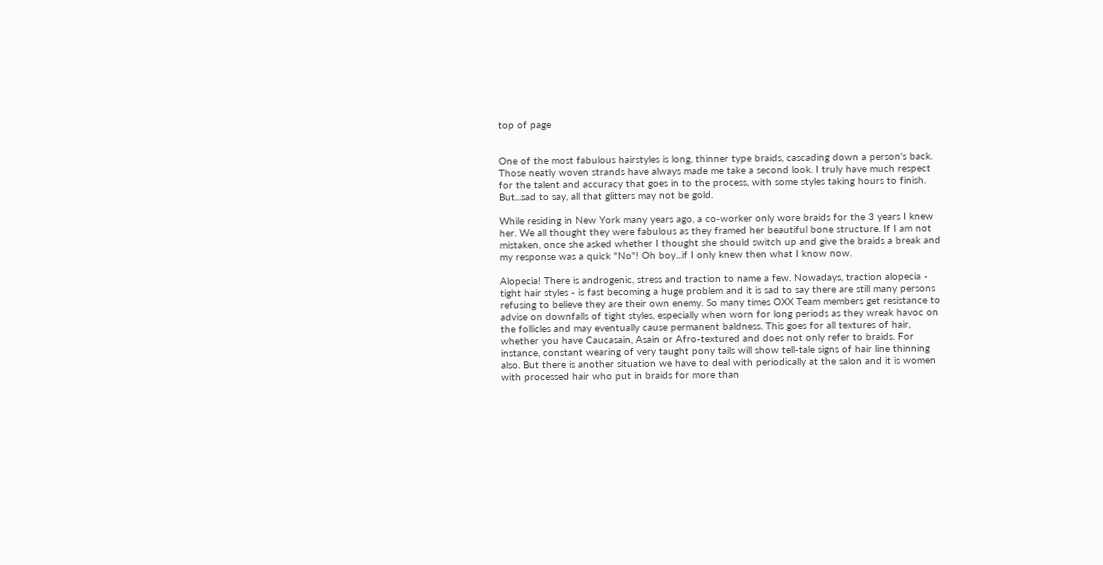top of page


One of the most fabulous hairstyles is long, thinner type braids, cascading down a person's back. Those neatly woven strands have always made me take a second look. I truly have much respect for the talent and accuracy that goes in to the process, with some styles taking hours to finish. But...sad to say, all that glitters may not be gold.

While residing in New York many years ago, a co-worker only wore braids for the 3 years I knew her. We all thought they were fabulous as they framed her beautiful bone structure. If I am not mistaken, once she asked whether I thought she should switch up and give the braids a break and my response was a quick "No"! Oh boy...if I only knew then what I know now.

Alopecia! There is androgenic, stress and traction to name a few. Nowadays, traction alopecia - tight hair styles - is fast becoming a huge problem and it is sad to say there are still many persons refusing to believe they are their own enemy. So many times OXX Team members get resistance to advise on downfalls of tight styles, especially when worn for long periods as they wreak havoc on the follicles and may eventually cause permanent baldness. This goes for all textures of hair, whether you have Caucasain, Asain or Afro-textured and does not only refer to braids. For instance, constant wearing of very taught pony tails will show tell-tale signs of hair line thinning also. But there is another situation we have to deal with periodically at the salon and it is women with processed hair who put in braids for more than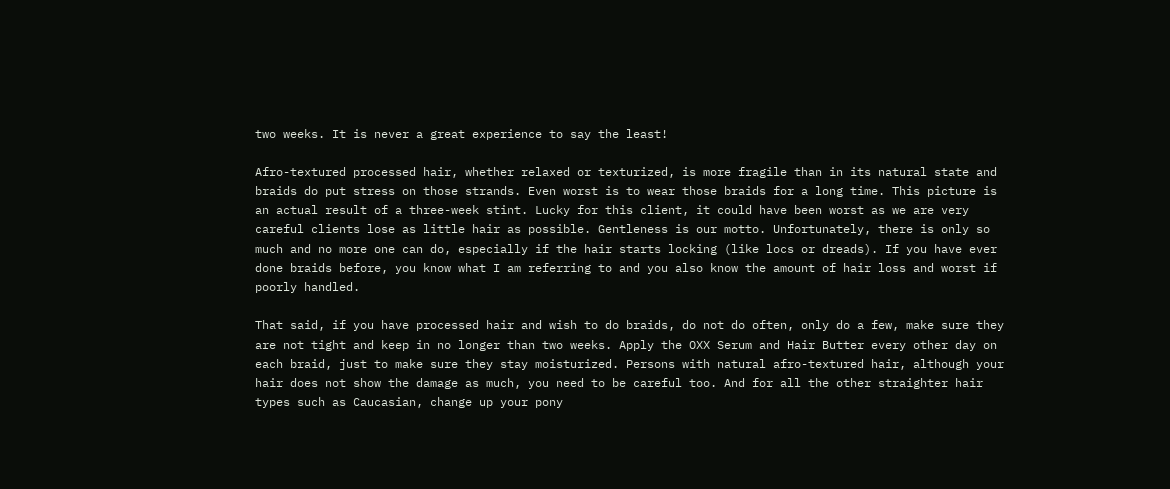two weeks. It is never a great experience to say the least!

Afro-textured processed hair, whether relaxed or texturized, is more fragile than in its natural state and braids do put stress on those strands. Even worst is to wear those braids for a long time. This picture is an actual result of a three-week stint. Lucky for this client, it could have been worst as we are very careful clients lose as little hair as possible. Gentleness is our motto. Unfortunately, there is only so much and no more one can do, especially if the hair starts locking (like locs or dreads). If you have ever done braids before, you know what I am referring to and you also know the amount of hair loss and worst if poorly handled.

That said, if you have processed hair and wish to do braids, do not do often, only do a few, make sure they are not tight and keep in no longer than two weeks. Apply the OXX Serum and Hair Butter every other day on each braid, just to make sure they stay moisturized. Persons with natural afro-textured hair, although your hair does not show the damage as much, you need to be careful too. And for all the other straighter hair types such as Caucasian, change up your pony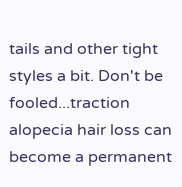tails and other tight styles a bit. Don't be fooled...traction alopecia hair loss can become a permanent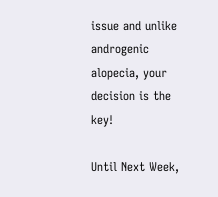issue and unlike androgenic alopecia, your decision is the key!

Until Next Week,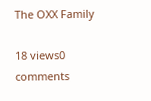The OXX Family

18 views0 comments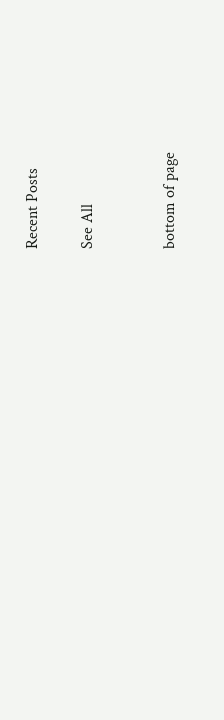Recent Posts

See All


bottom of page